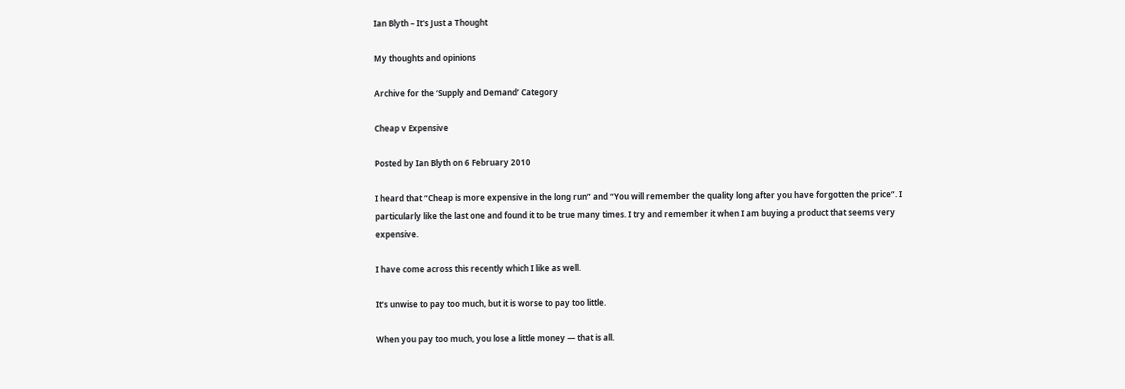Ian Blyth – It's Just a Thought

My thoughts and opinions

Archive for the ‘Supply and Demand’ Category

Cheap v Expensive

Posted by Ian Blyth on 6 February 2010

I heard that “Cheap is more expensive in the long run” and “You will remember the quality long after you have forgotten the price”. I particularly like the last one and found it to be true many times. I try and remember it when I am buying a product that seems very expensive.

I have come across this recently which I like as well.

It’s unwise to pay too much, but it is worse to pay too little.

When you pay too much, you lose a little money — that is all.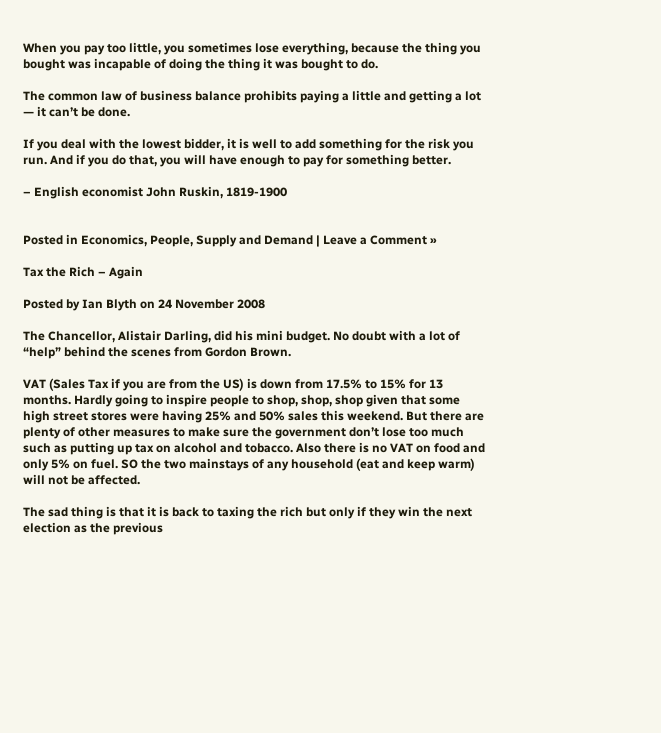When you pay too little, you sometimes lose everything, because the thing you bought was incapable of doing the thing it was bought to do.

The common law of business balance prohibits paying a little and getting a lot — it can’t be done.

If you deal with the lowest bidder, it is well to add something for the risk you run. And if you do that, you will have enough to pay for something better.

– English economist John Ruskin, 1819-1900


Posted in Economics, People, Supply and Demand | Leave a Comment »

Tax the Rich – Again

Posted by Ian Blyth on 24 November 2008

The Chancellor, Alistair Darling, did his mini budget. No doubt with a lot of “help” behind the scenes from Gordon Brown.

VAT (Sales Tax if you are from the US) is down from 17.5% to 15% for 13 months. Hardly going to inspire people to shop, shop, shop given that some high street stores were having 25% and 50% sales this weekend. But there are plenty of other measures to make sure the government don’t lose too much such as putting up tax on alcohol and tobacco. Also there is no VAT on food and only 5% on fuel. SO the two mainstays of any household (eat and keep warm) will not be affected.

The sad thing is that it is back to taxing the rich but only if they win the next election as the previous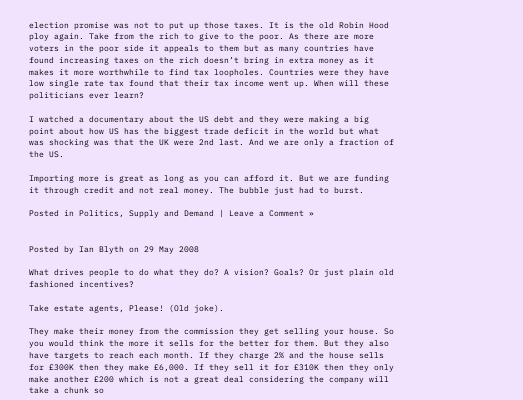election promise was not to put up those taxes. It is the old Robin Hood ploy again. Take from the rich to give to the poor. As there are more voters in the poor side it appeals to them but as many countries have found increasing taxes on the rich doesn’t bring in extra money as it makes it more worthwhile to find tax loopholes. Countries were they have low single rate tax found that their tax income went up. When will these politicians ever learn?

I watched a documentary about the US debt and they were making a big point about how US has the biggest trade deficit in the world but what was shocking was that the UK were 2nd last. And we are only a fraction of the US.

Importing more is great as long as you can afford it. But we are funding it through credit and not real money. The bubble just had to burst.

Posted in Politics, Supply and Demand | Leave a Comment »


Posted by Ian Blyth on 29 May 2008

What drives people to do what they do? A vision? Goals? Or just plain old fashioned incentives?

Take estate agents, Please! (Old joke).

They make their money from the commission they get selling your house. So you would think the more it sells for the better for them. But they also have targets to reach each month. If they charge 2% and the house sells for £300K then they make £6,000. If they sell it for £310K then they only make another £200 which is not a great deal considering the company will take a chunk so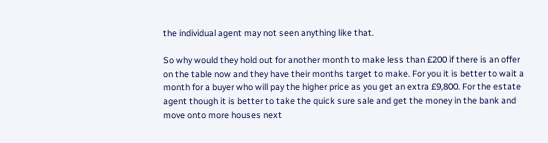the individual agent may not seen anything like that.

So why would they hold out for another month to make less than £200 if there is an offer on the table now and they have their months target to make. For you it is better to wait a month for a buyer who will pay the higher price as you get an extra £9,800. For the estate agent though it is better to take the quick sure sale and get the money in the bank and move onto more houses next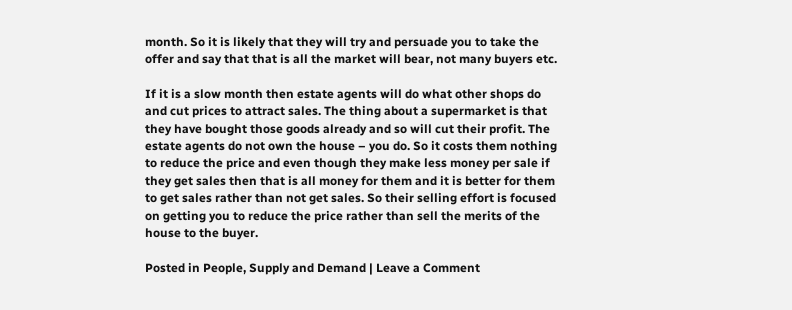month. So it is likely that they will try and persuade you to take the offer and say that that is all the market will bear, not many buyers etc.

If it is a slow month then estate agents will do what other shops do and cut prices to attract sales. The thing about a supermarket is that they have bought those goods already and so will cut their profit. The estate agents do not own the house – you do. So it costs them nothing to reduce the price and even though they make less money per sale if they get sales then that is all money for them and it is better for them to get sales rather than not get sales. So their selling effort is focused on getting you to reduce the price rather than sell the merits of the house to the buyer.

Posted in People, Supply and Demand | Leave a Comment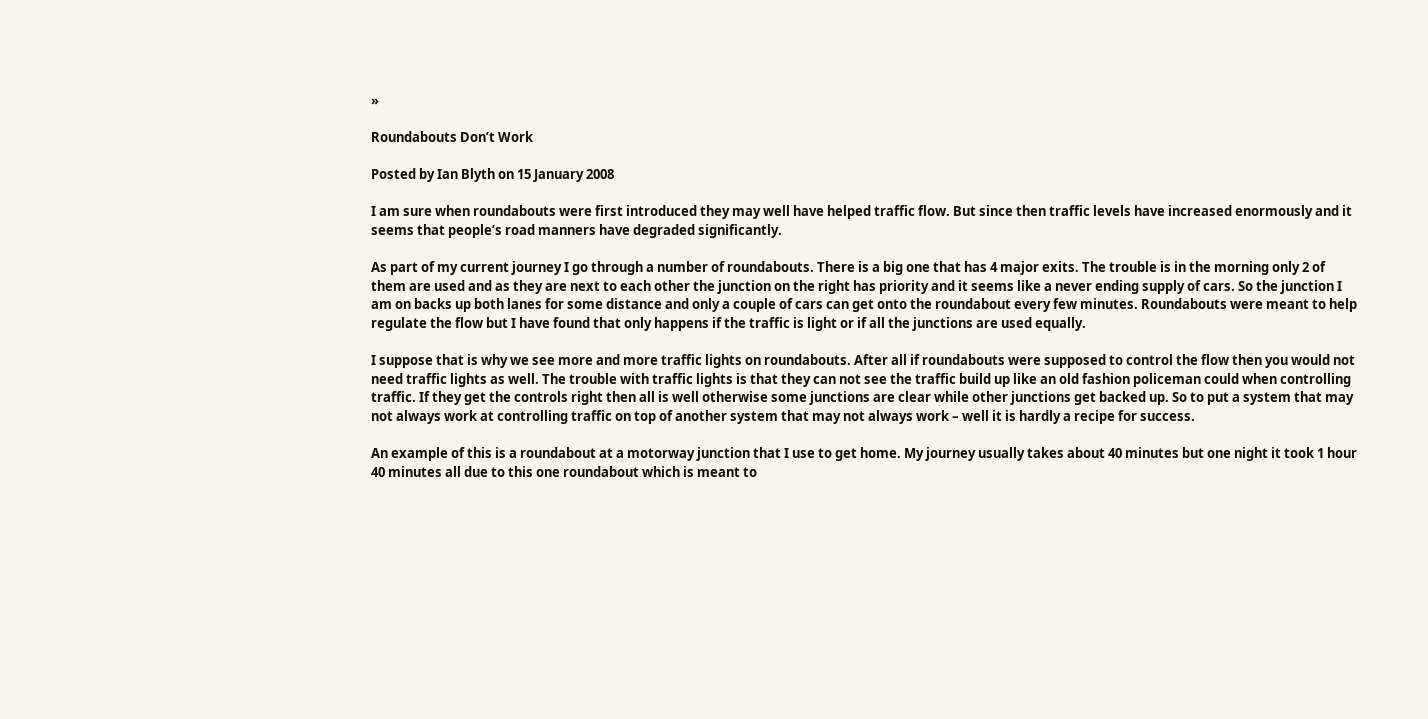»

Roundabouts Don’t Work

Posted by Ian Blyth on 15 January 2008

I am sure when roundabouts were first introduced they may well have helped traffic flow. But since then traffic levels have increased enormously and it seems that people’s road manners have degraded significantly.

As part of my current journey I go through a number of roundabouts. There is a big one that has 4 major exits. The trouble is in the morning only 2 of them are used and as they are next to each other the junction on the right has priority and it seems like a never ending supply of cars. So the junction I am on backs up both lanes for some distance and only a couple of cars can get onto the roundabout every few minutes. Roundabouts were meant to help regulate the flow but I have found that only happens if the traffic is light or if all the junctions are used equally.

I suppose that is why we see more and more traffic lights on roundabouts. After all if roundabouts were supposed to control the flow then you would not need traffic lights as well. The trouble with traffic lights is that they can not see the traffic build up like an old fashion policeman could when controlling traffic. If they get the controls right then all is well otherwise some junctions are clear while other junctions get backed up. So to put a system that may not always work at controlling traffic on top of another system that may not always work – well it is hardly a recipe for success.

An example of this is a roundabout at a motorway junction that I use to get home. My journey usually takes about 40 minutes but one night it took 1 hour 40 minutes all due to this one roundabout which is meant to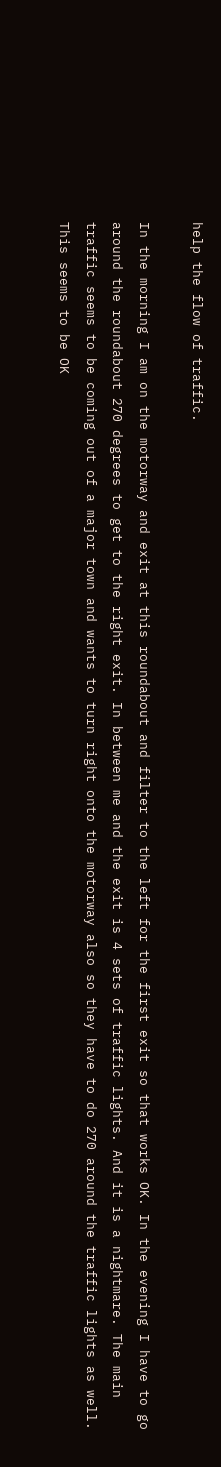help the flow of traffic.

In the morning I am on the motorway and exit at this roundabout and filter to the left for the first exit so that works OK. In the evening I have to go around the roundabout 270 degrees to get to the right exit. In between me and the exit is 4 sets of traffic lights. And it is a nightmare. The main traffic seems to be coming out of a major town and wants to turn right onto the motorway also so they have to do 270 around the traffic lights as well. This seems to be OK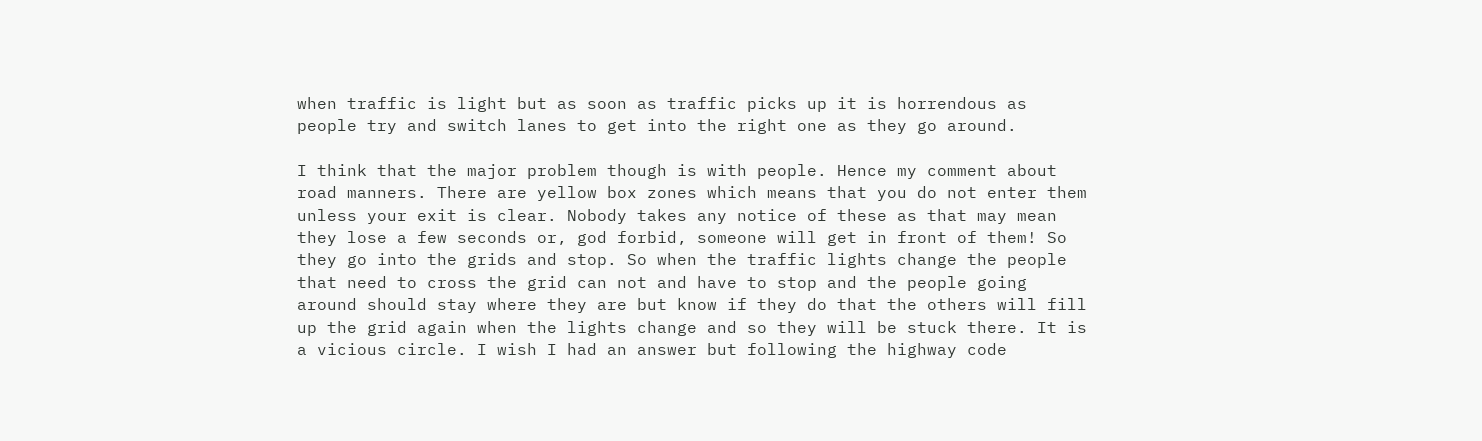when traffic is light but as soon as traffic picks up it is horrendous as people try and switch lanes to get into the right one as they go around.

I think that the major problem though is with people. Hence my comment about road manners. There are yellow box zones which means that you do not enter them unless your exit is clear. Nobody takes any notice of these as that may mean they lose a few seconds or, god forbid, someone will get in front of them! So they go into the grids and stop. So when the traffic lights change the people that need to cross the grid can not and have to stop and the people going around should stay where they are but know if they do that the others will fill up the grid again when the lights change and so they will be stuck there. It is a vicious circle. I wish I had an answer but following the highway code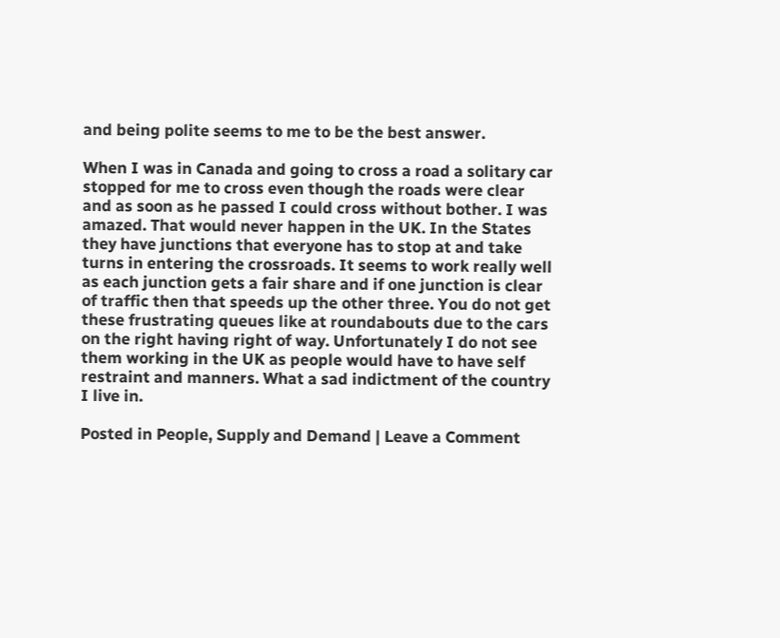and being polite seems to me to be the best answer.

When I was in Canada and going to cross a road a solitary car stopped for me to cross even though the roads were clear and as soon as he passed I could cross without bother. I was amazed. That would never happen in the UK. In the States they have junctions that everyone has to stop at and take turns in entering the crossroads. It seems to work really well as each junction gets a fair share and if one junction is clear of traffic then that speeds up the other three. You do not get these frustrating queues like at roundabouts due to the cars on the right having right of way. Unfortunately I do not see them working in the UK as people would have to have self restraint and manners. What a sad indictment of the country I live in.

Posted in People, Supply and Demand | Leave a Comment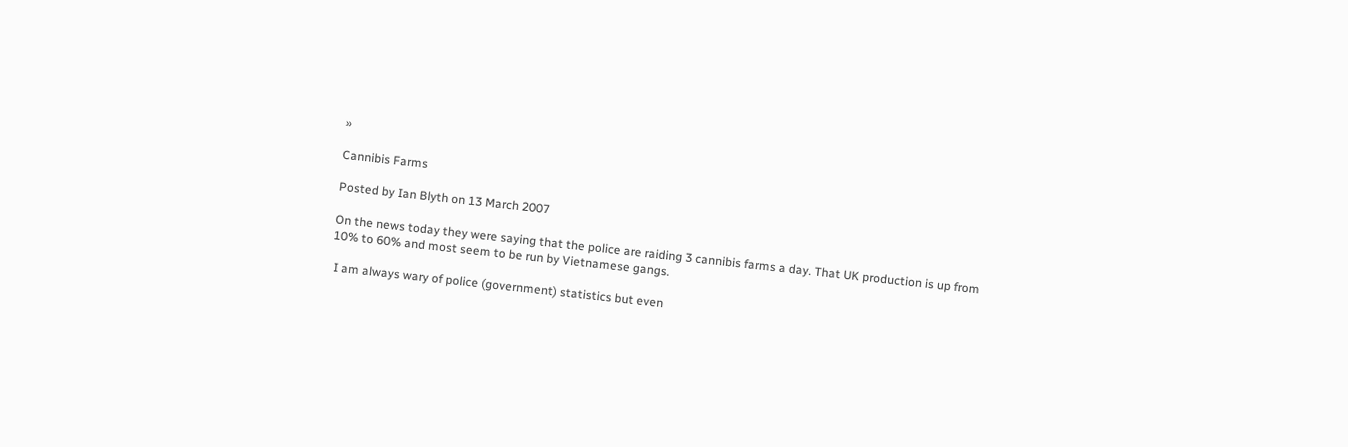»

Cannibis Farms

Posted by Ian Blyth on 13 March 2007

On the news today they were saying that the police are raiding 3 cannibis farms a day. That UK production is up from 10% to 60% and most seem to be run by Vietnamese gangs.

 I am always wary of police (government) statistics but even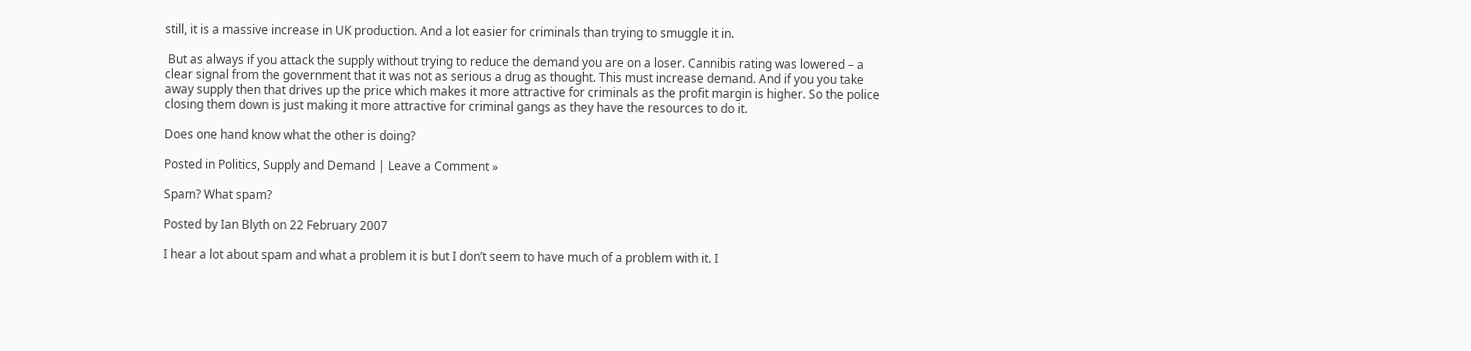still, it is a massive increase in UK production. And a lot easier for criminals than trying to smuggle it in.

 But as always if you attack the supply without trying to reduce the demand you are on a loser. Cannibis rating was lowered – a clear signal from the government that it was not as serious a drug as thought. This must increase demand. And if you you take away supply then that drives up the price which makes it more attractive for criminals as the profit margin is higher. So the police closing them down is just making it more attractive for criminal gangs as they have the resources to do it.

Does one hand know what the other is doing?

Posted in Politics, Supply and Demand | Leave a Comment »

Spam? What spam?

Posted by Ian Blyth on 22 February 2007

I hear a lot about spam and what a problem it is but I don’t seem to have much of a problem with it. I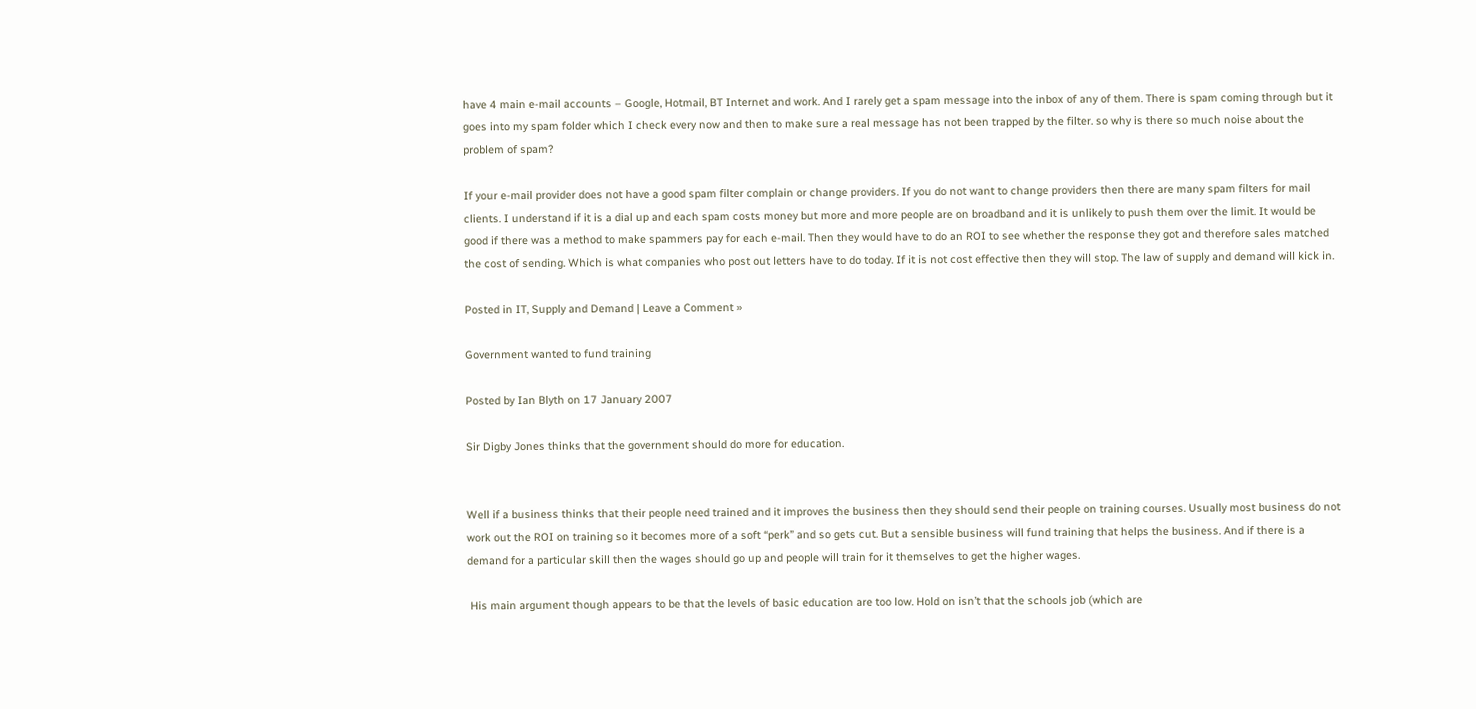have 4 main e-mail accounts – Google, Hotmail, BT Internet and work. And I rarely get a spam message into the inbox of any of them. There is spam coming through but it goes into my spam folder which I check every now and then to make sure a real message has not been trapped by the filter. so why is there so much noise about the problem of spam?

If your e-mail provider does not have a good spam filter complain or change providers. If you do not want to change providers then there are many spam filters for mail clients. I understand if it is a dial up and each spam costs money but more and more people are on broadband and it is unlikely to push them over the limit. It would be good if there was a method to make spammers pay for each e-mail. Then they would have to do an ROI to see whether the response they got and therefore sales matched the cost of sending. Which is what companies who post out letters have to do today. If it is not cost effective then they will stop. The law of supply and demand will kick in.

Posted in IT, Supply and Demand | Leave a Comment »

Government wanted to fund training

Posted by Ian Blyth on 17 January 2007

Sir Digby Jones thinks that the government should do more for education.


Well if a business thinks that their people need trained and it improves the business then they should send their people on training courses. Usually most business do not work out the ROI on training so it becomes more of a soft “perk” and so gets cut. But a sensible business will fund training that helps the business. And if there is a demand for a particular skill then the wages should go up and people will train for it themselves to get the higher wages.

 His main argument though appears to be that the levels of basic education are too low. Hold on isn’t that the schools job (which are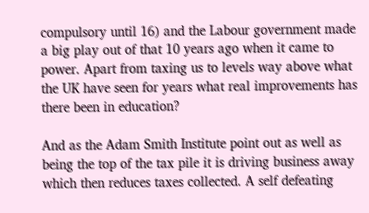compulsory until 16) and the Labour government made a big play out of that 10 years ago when it came to power. Apart from taxing us to levels way above what the UK have seen for years what real improvements has there been in education?

And as the Adam Smith Institute point out as well as being the top of the tax pile it is driving business away which then reduces taxes collected. A self defeating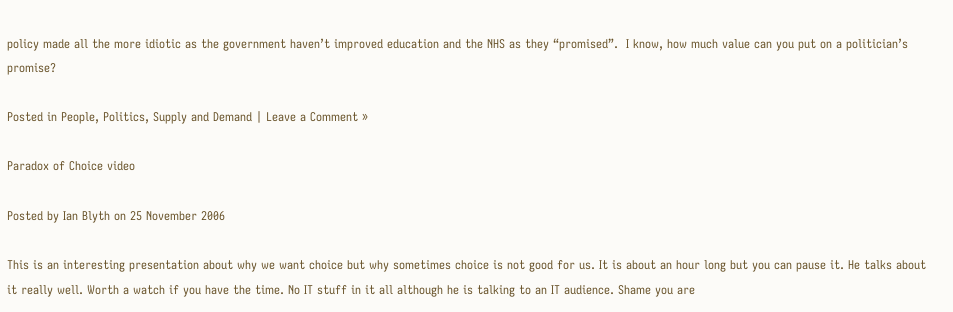policy made all the more idiotic as the government haven’t improved education and the NHS as they “promised”.  I know, how much value can you put on a politician’s promise?

Posted in People, Politics, Supply and Demand | Leave a Comment »

Paradox of Choice video

Posted by Ian Blyth on 25 November 2006

This is an interesting presentation about why we want choice but why sometimes choice is not good for us. It is about an hour long but you can pause it. He talks about it really well. Worth a watch if you have the time. No IT stuff in it all although he is talking to an IT audience. Shame you are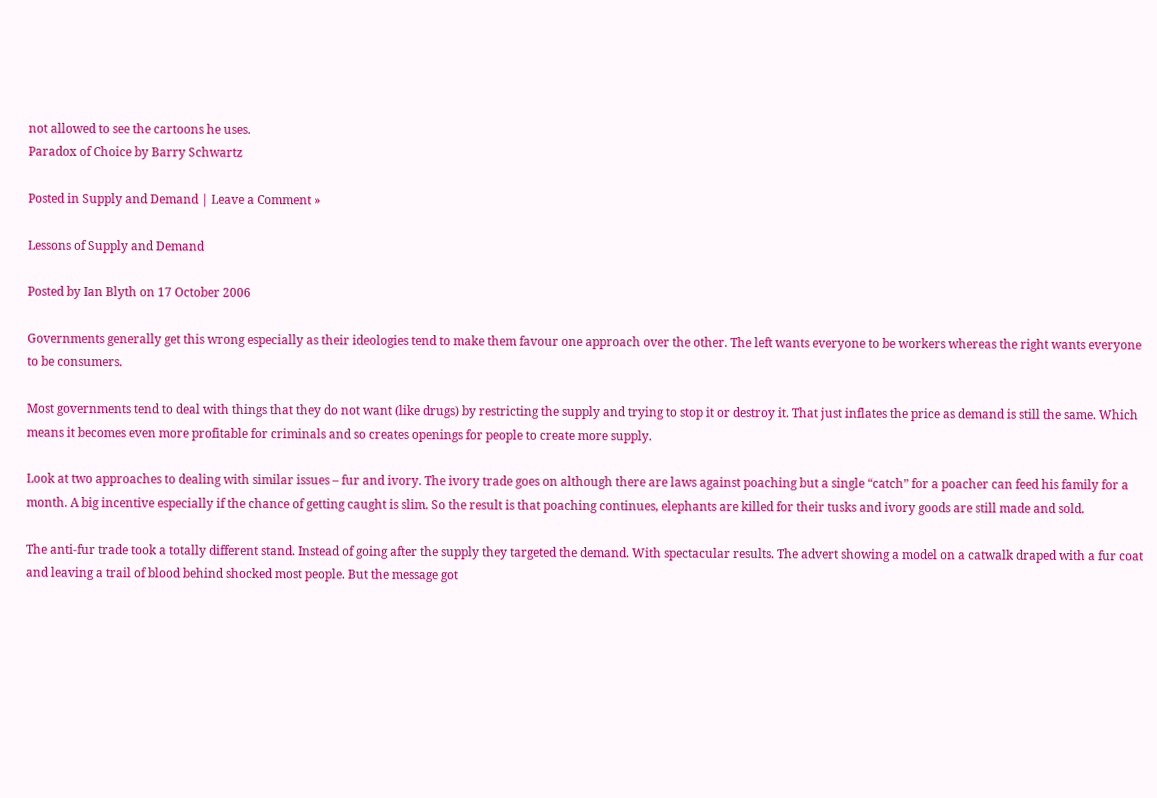not allowed to see the cartoons he uses.
Paradox of Choice by Barry Schwartz

Posted in Supply and Demand | Leave a Comment »

Lessons of Supply and Demand

Posted by Ian Blyth on 17 October 2006

Governments generally get this wrong especially as their ideologies tend to make them favour one approach over the other. The left wants everyone to be workers whereas the right wants everyone to be consumers.

Most governments tend to deal with things that they do not want (like drugs) by restricting the supply and trying to stop it or destroy it. That just inflates the price as demand is still the same. Which means it becomes even more profitable for criminals and so creates openings for people to create more supply.

Look at two approaches to dealing with similar issues – fur and ivory. The ivory trade goes on although there are laws against poaching but a single “catch” for a poacher can feed his family for a month. A big incentive especially if the chance of getting caught is slim. So the result is that poaching continues, elephants are killed for their tusks and ivory goods are still made and sold.

The anti-fur trade took a totally different stand. Instead of going after the supply they targeted the demand. With spectacular results. The advert showing a model on a catwalk draped with a fur coat and leaving a trail of blood behind shocked most people. But the message got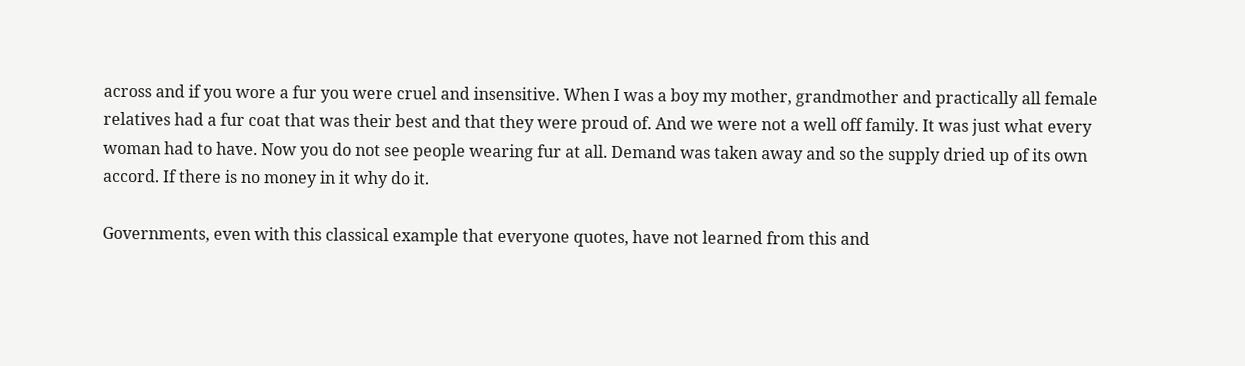across and if you wore a fur you were cruel and insensitive. When I was a boy my mother, grandmother and practically all female relatives had a fur coat that was their best and that they were proud of. And we were not a well off family. It was just what every woman had to have. Now you do not see people wearing fur at all. Demand was taken away and so the supply dried up of its own accord. If there is no money in it why do it.

Governments, even with this classical example that everyone quotes, have not learned from this and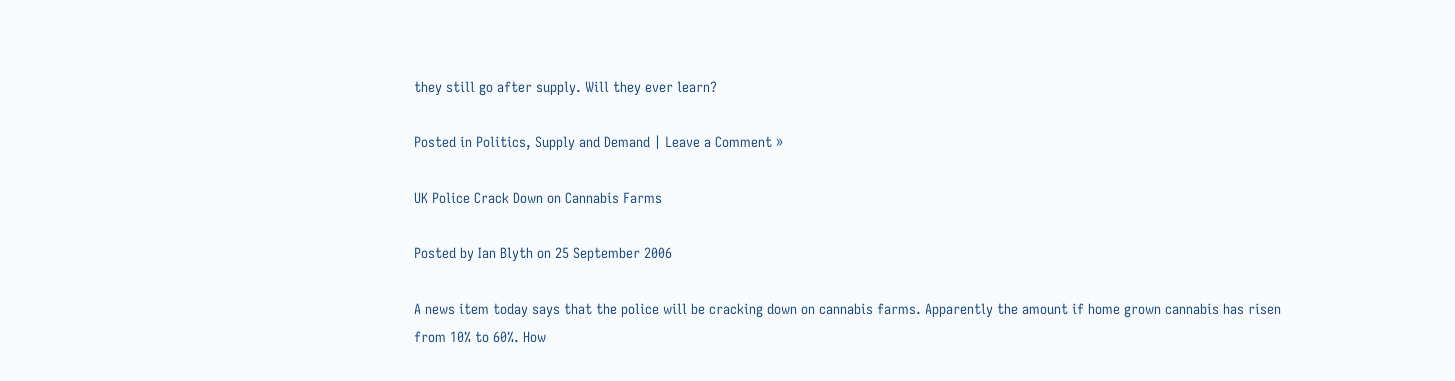they still go after supply. Will they ever learn?

Posted in Politics, Supply and Demand | Leave a Comment »

UK Police Crack Down on Cannabis Farms

Posted by Ian Blyth on 25 September 2006

A news item today says that the police will be cracking down on cannabis farms. Apparently the amount if home grown cannabis has risen from 10% to 60%. How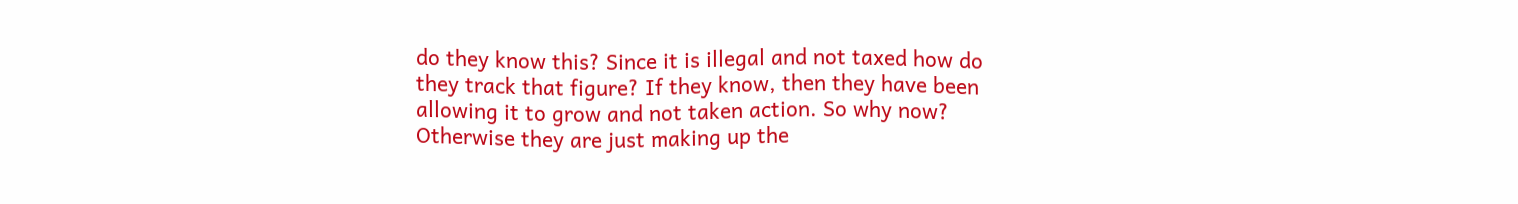do they know this? Since it is illegal and not taxed how do they track that figure? If they know, then they have been allowing it to grow and not taken action. So why now? Otherwise they are just making up the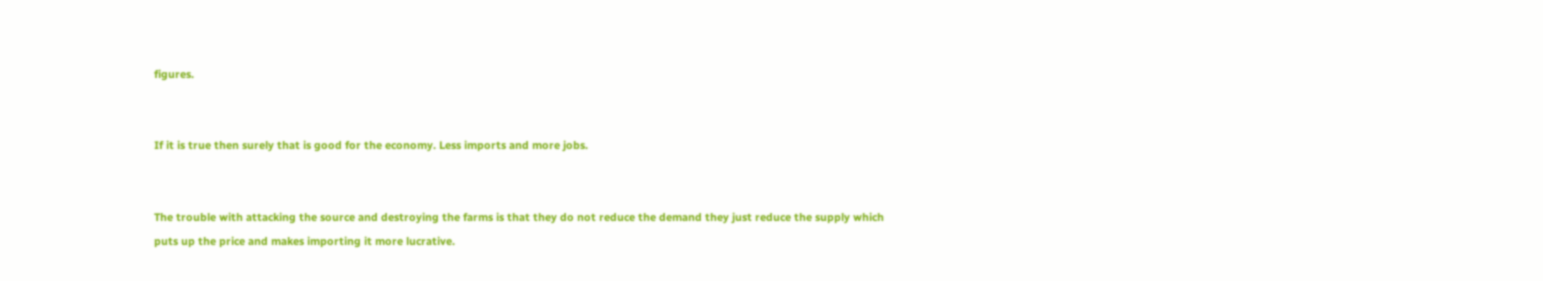figures.


If it is true then surely that is good for the economy. Less imports and more jobs.


The trouble with attacking the source and destroying the farms is that they do not reduce the demand they just reduce the supply which puts up the price and makes importing it more lucrative.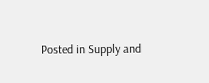Posted in Supply and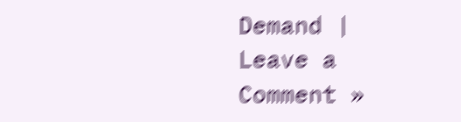Demand | Leave a Comment »